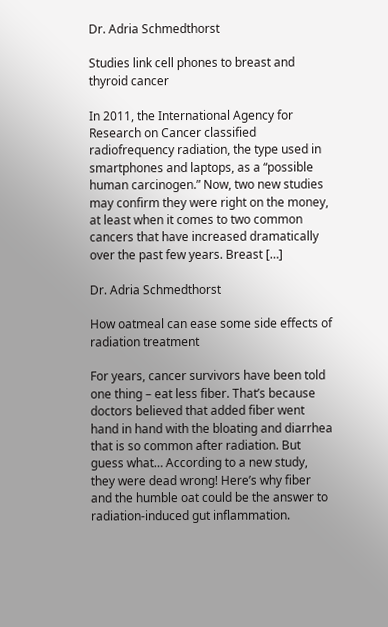Dr. Adria Schmedthorst

Studies link cell phones to breast and thyroid cancer

In 2011, the International Agency for Research on Cancer classified radiofrequency radiation, the type used in smartphones and laptops, as a “possible human carcinogen.” Now, two new studies may confirm they were right on the money, at least when it comes to two common cancers that have increased dramatically over the past few years. Breast […]

Dr. Adria Schmedthorst

How oatmeal can ease some side effects of radiation treatment

For years, cancer survivors have been told one thing – eat less fiber. That’s because doctors believed that added fiber went hand in hand with the bloating and diarrhea that is so common after radiation. But guess what… According to a new study, they were dead wrong! Here’s why fiber and the humble oat could be the answer to radiation-induced gut inflammation.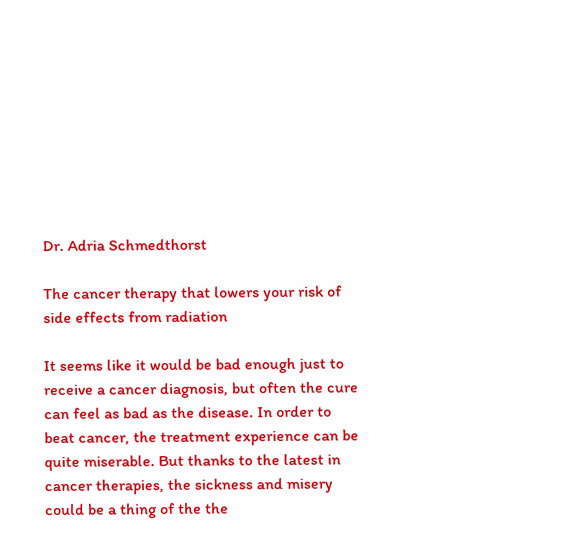Dr. Adria Schmedthorst

The cancer therapy that lowers your risk of side effects from radiation

It seems like it would be bad enough just to receive a cancer diagnosis, but often the cure can feel as bad as the disease. In order to beat cancer, the treatment experience can be quite miserable. But thanks to the latest in cancer therapies, the sickness and misery could be a thing of the the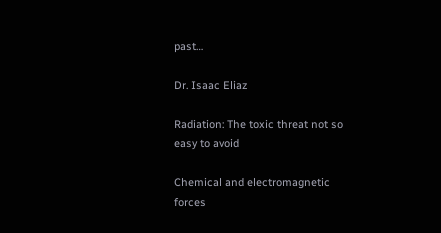past…

Dr. Isaac Eliaz

Radiation: The toxic threat not so easy to avoid

Chemical and electromagnetic forces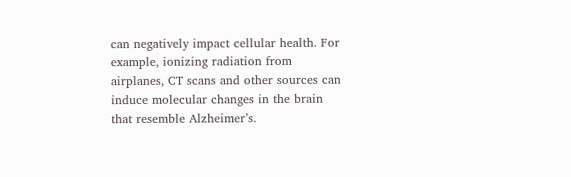can negatively impact cellular health. For example, ionizing radiation from airplanes, CT scans and other sources can induce molecular changes in the brain that resemble Alzheimer’s.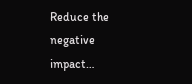Reduce the negative impact…